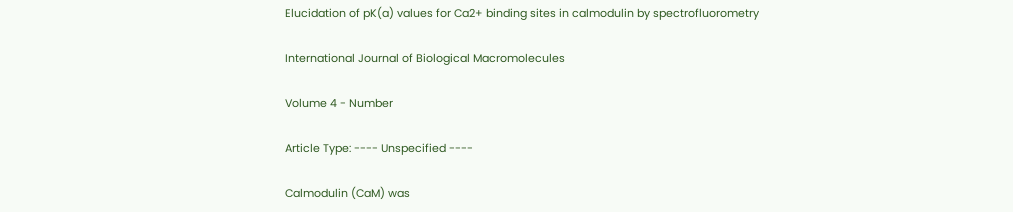Elucidation of pK(a) values for Ca2+ binding sites in calmodulin by spectrofluorometry

International Journal of Biological Macromolecules

Volume 4 - Number

Article Type: ---- Unspecified ----

Calmodulin (CaM) was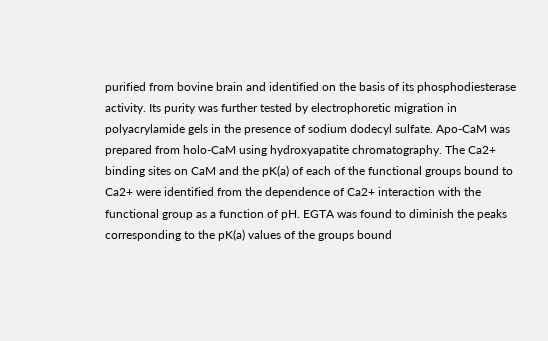purified from bovine brain and identified on the basis of its phosphodiesterase activity. Its purity was further tested by electrophoretic migration in polyacrylamide gels in the presence of sodium dodecyl sulfate. Apo-CaM was prepared from holo-CaM using hydroxyapatite chromatography. The Ca2+ binding sites on CaM and the pK(a) of each of the functional groups bound to Ca2+ were identified from the dependence of Ca2+ interaction with the functional group as a function of pH. EGTA was found to diminish the peaks corresponding to the pK(a) values of the groups bound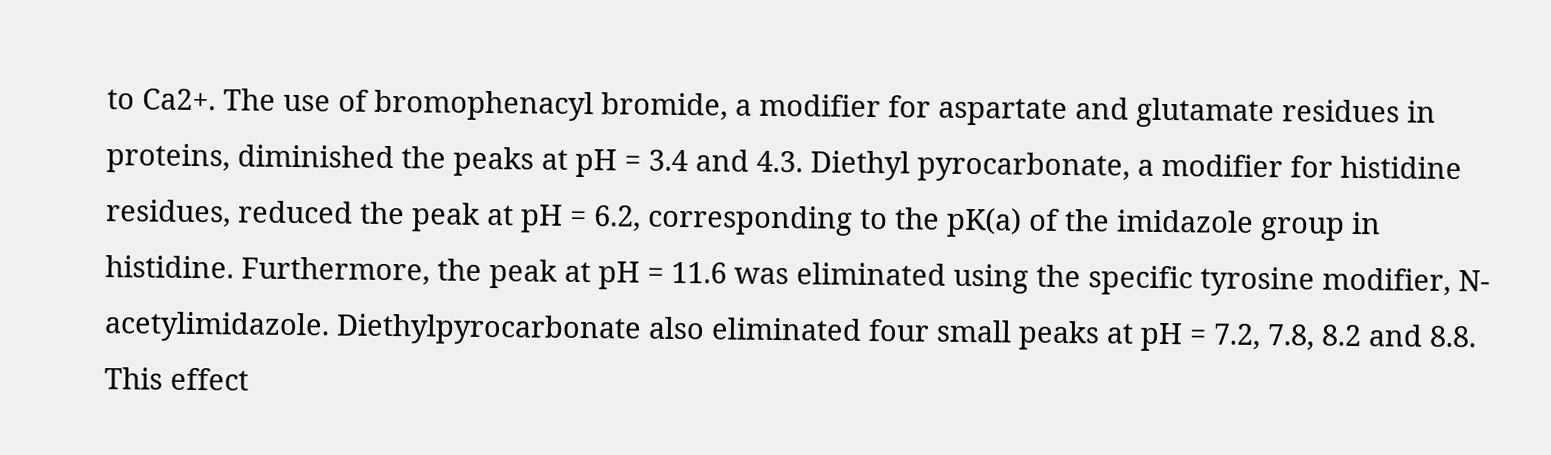to Ca2+. The use of bromophenacyl bromide, a modifier for aspartate and glutamate residues in proteins, diminished the peaks at pH = 3.4 and 4.3. Diethyl pyrocarbonate, a modifier for histidine residues, reduced the peak at pH = 6.2, corresponding to the pK(a) of the imidazole group in histidine. Furthermore, the peak at pH = 11.6 was eliminated using the specific tyrosine modifier, N-acetylimidazole. Diethylpyrocarbonate also eliminated four small peaks at pH = 7.2, 7.8, 8.2 and 8.8. This effect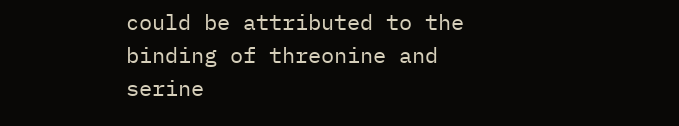could be attributed to the binding of threonine and serine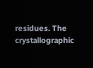residues. The crystallographic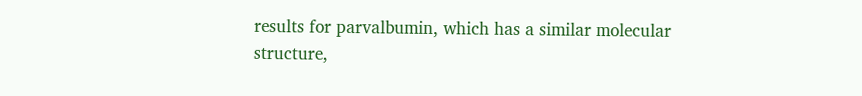results for parvalbumin, which has a similar molecular structure,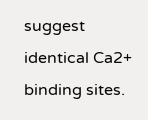suggest identical Ca2+ binding sites.